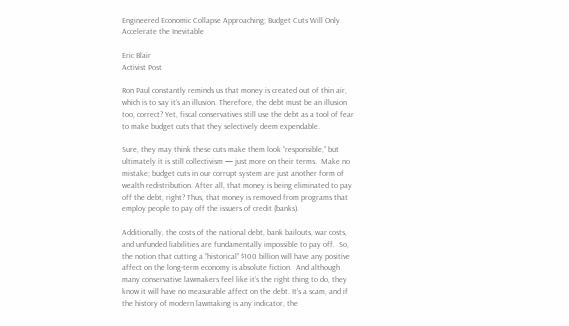Engineered Economic Collapse Approaching; Budget Cuts Will Only Accelerate the Inevitable

Eric Blair
Activist Post

Ron Paul constantly reminds us that money is created out of thin air, which is to say it’s an illusion. Therefore, the debt must be an illusion too, correct? Yet, fiscal conservatives still use the debt as a tool of fear to make budget cuts that they selectively deem expendable.

Sure, they may think these cuts make them look “responsible,” but ultimately it is still collectivism — just more on their terms.  Make no mistake; budget cuts in our corrupt system are just another form of wealth redistribution. After all, that money is being eliminated to pay off the debt, right? Thus, that money is removed from programs that employ people to pay off the issuers of credit (banks).

Additionally, the costs of the national debt, bank bailouts, war costs, and unfunded liabilities are fundamentally impossible to pay off.  So, the notion that cutting a “historical” $100 billion will have any positive affect on the long-term economy is absolute fiction.  And although many conservative lawmakers feel like it’s the right thing to do, they know it will have no measurable affect on the debt. It’s a scam, and if the history of modern lawmaking is any indicator, the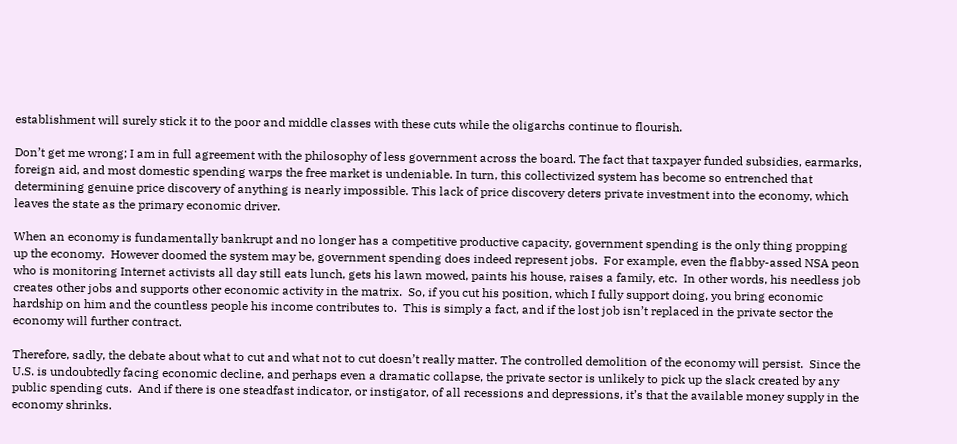establishment will surely stick it to the poor and middle classes with these cuts while the oligarchs continue to flourish.

Don’t get me wrong; I am in full agreement with the philosophy of less government across the board. The fact that taxpayer funded subsidies, earmarks, foreign aid, and most domestic spending warps the free market is undeniable. In turn, this collectivized system has become so entrenched that determining genuine price discovery of anything is nearly impossible. This lack of price discovery deters private investment into the economy, which leaves the state as the primary economic driver.

When an economy is fundamentally bankrupt and no longer has a competitive productive capacity, government spending is the only thing propping up the economy.  However doomed the system may be, government spending does indeed represent jobs.  For example, even the flabby-assed NSA peon who is monitoring Internet activists all day still eats lunch, gets his lawn mowed, paints his house, raises a family, etc.  In other words, his needless job creates other jobs and supports other economic activity in the matrix.  So, if you cut his position, which I fully support doing, you bring economic hardship on him and the countless people his income contributes to.  This is simply a fact, and if the lost job isn’t replaced in the private sector the economy will further contract.

Therefore, sadly, the debate about what to cut and what not to cut doesn’t really matter. The controlled demolition of the economy will persist.  Since the U.S. is undoubtedly facing economic decline, and perhaps even a dramatic collapse, the private sector is unlikely to pick up the slack created by any public spending cuts.  And if there is one steadfast indicator, or instigator, of all recessions and depressions, it’s that the available money supply in the economy shrinks.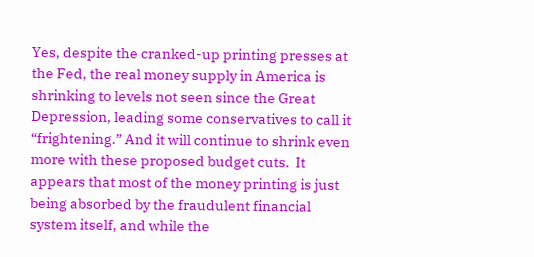Yes, despite the cranked-up printing presses at the Fed, the real money supply in America is shrinking to levels not seen since the Great Depression, leading some conservatives to call it “frightening.” And it will continue to shrink even more with these proposed budget cuts.  It appears that most of the money printing is just being absorbed by the fraudulent financial system itself, and while the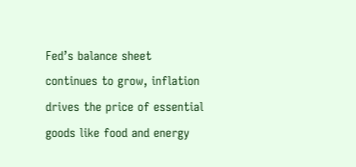Fed’s balance sheet continues to grow, inflation drives the price of essential goods like food and energy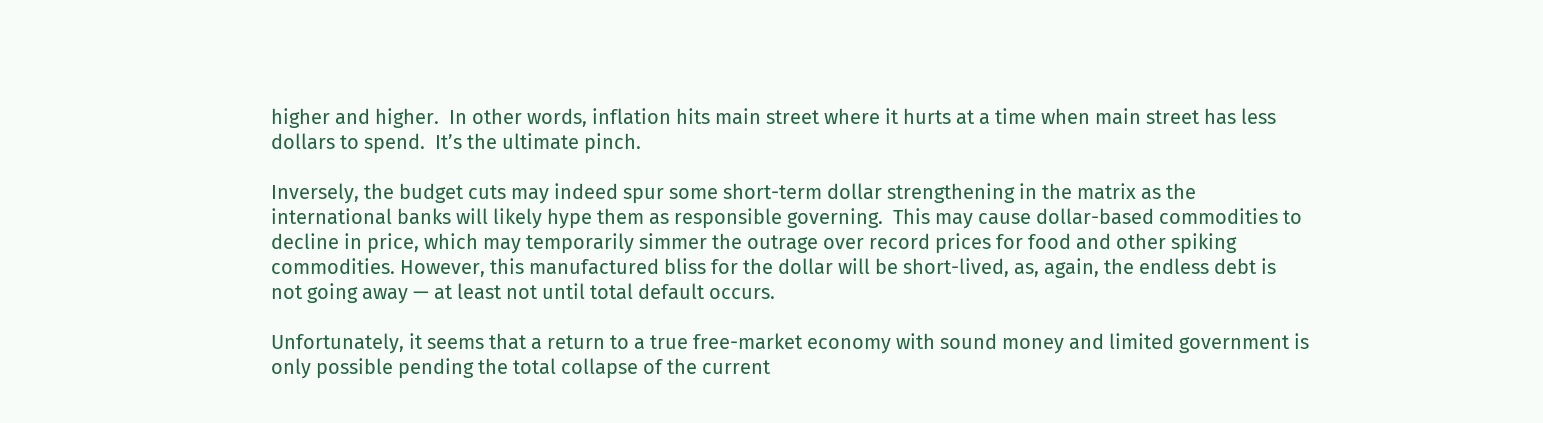higher and higher.  In other words, inflation hits main street where it hurts at a time when main street has less dollars to spend.  It’s the ultimate pinch.

Inversely, the budget cuts may indeed spur some short-term dollar strengthening in the matrix as the international banks will likely hype them as responsible governing.  This may cause dollar-based commodities to decline in price, which may temporarily simmer the outrage over record prices for food and other spiking commodities. However, this manufactured bliss for the dollar will be short-lived, as, again, the endless debt is not going away — at least not until total default occurs.

Unfortunately, it seems that a return to a true free-market economy with sound money and limited government is only possible pending the total collapse of the current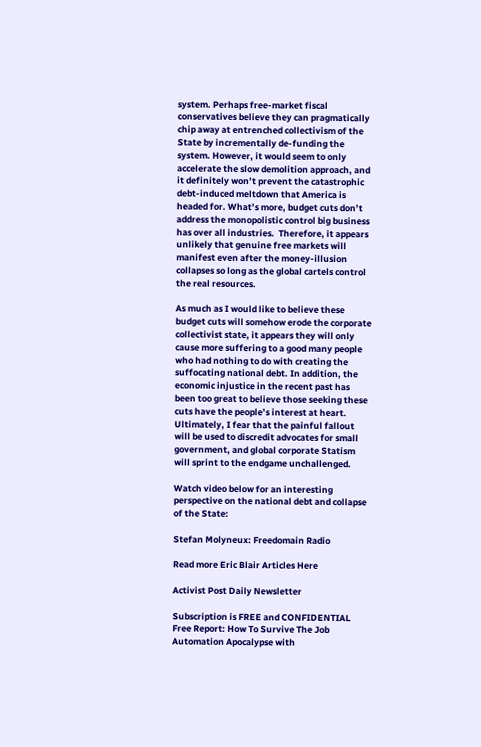system. Perhaps free-market fiscal conservatives believe they can pragmatically chip away at entrenched collectivism of the State by incrementally de-funding the system. However, it would seem to only accelerate the slow demolition approach, and it definitely won’t prevent the catastrophic debt-induced meltdown that America is headed for. What’s more, budget cuts don’t address the monopolistic control big business has over all industries.  Therefore, it appears unlikely that genuine free markets will manifest even after the money-illusion collapses so long as the global cartels control the real resources.

As much as I would like to believe these budget cuts will somehow erode the corporate collectivist state, it appears they will only cause more suffering to a good many people who had nothing to do with creating the suffocating national debt. In addition, the economic injustice in the recent past has been too great to believe those seeking these cuts have the people’s interest at heart. Ultimately, I fear that the painful fallout will be used to discredit advocates for small government, and global corporate Statism will sprint to the endgame unchallenged.

Watch video below for an interesting perspective on the national debt and collapse of the State:

Stefan Molyneux: Freedomain Radio

Read more Eric Blair Articles Here

Activist Post Daily Newsletter

Subscription is FREE and CONFIDENTIAL
Free Report: How To Survive The Job Automation Apocalypse with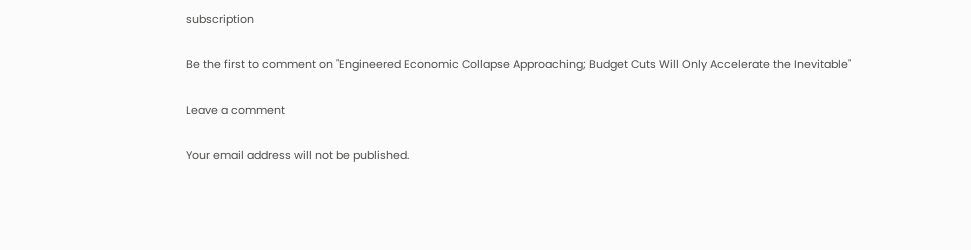subscription

Be the first to comment on "Engineered Economic Collapse Approaching; Budget Cuts Will Only Accelerate the Inevitable"

Leave a comment

Your email address will not be published.